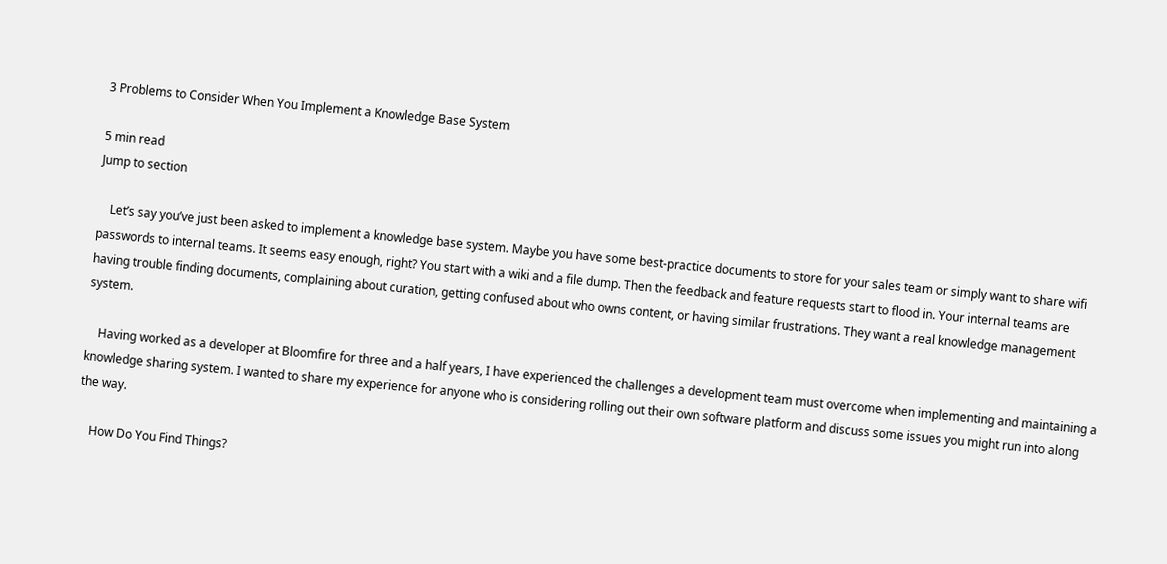3 Problems to Consider When You Implement a Knowledge Base System

5 min read
Jump to section

    Let’s say you’ve just been asked to implement a knowledge base system. Maybe you have some best-practice documents to store for your sales team or simply want to share wifi passwords to internal teams. It seems easy enough, right? You start with a wiki and a file dump. Then the feedback and feature requests start to flood in. Your internal teams are having trouble finding documents, complaining about curation, getting confused about who owns content, or having similar frustrations. They want a real knowledge management system.

    Having worked as a developer at Bloomfire for three and a half years, I have experienced the challenges a development team must overcome when implementing and maintaining a knowledge sharing system. I wanted to share my experience for anyone who is considering rolling out their own software platform and discuss some issues you might run into along the way.

    How Do You Find Things?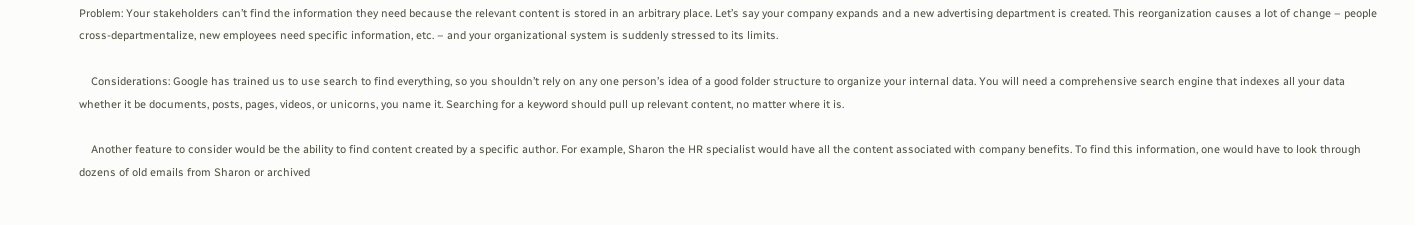Problem: Your stakeholders can’t find the information they need because the relevant content is stored in an arbitrary place. Let’s say your company expands and a new advertising department is created. This reorganization causes a lot of change – people cross-departmentalize, new employees need specific information, etc. – and your organizational system is suddenly stressed to its limits.

    Considerations: Google has trained us to use search to find everything, so you shouldn’t rely on any one person’s idea of a good folder structure to organize your internal data. You will need a comprehensive search engine that indexes all your data whether it be documents, posts, pages, videos, or unicorns, you name it. Searching for a keyword should pull up relevant content, no matter where it is.

    Another feature to consider would be the ability to find content created by a specific author. For example, Sharon the HR specialist would have all the content associated with company benefits. To find this information, one would have to look through dozens of old emails from Sharon or archived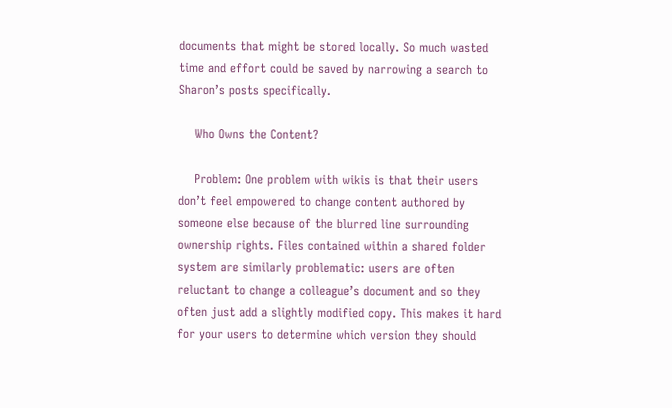documents that might be stored locally. So much wasted time and effort could be saved by narrowing a search to Sharon’s posts specifically.

    Who Owns the Content?

    Problem: One problem with wikis is that their users don’t feel empowered to change content authored by someone else because of the blurred line surrounding ownership rights. Files contained within a shared folder system are similarly problematic: users are often reluctant to change a colleague’s document and so they often just add a slightly modified copy. This makes it hard for your users to determine which version they should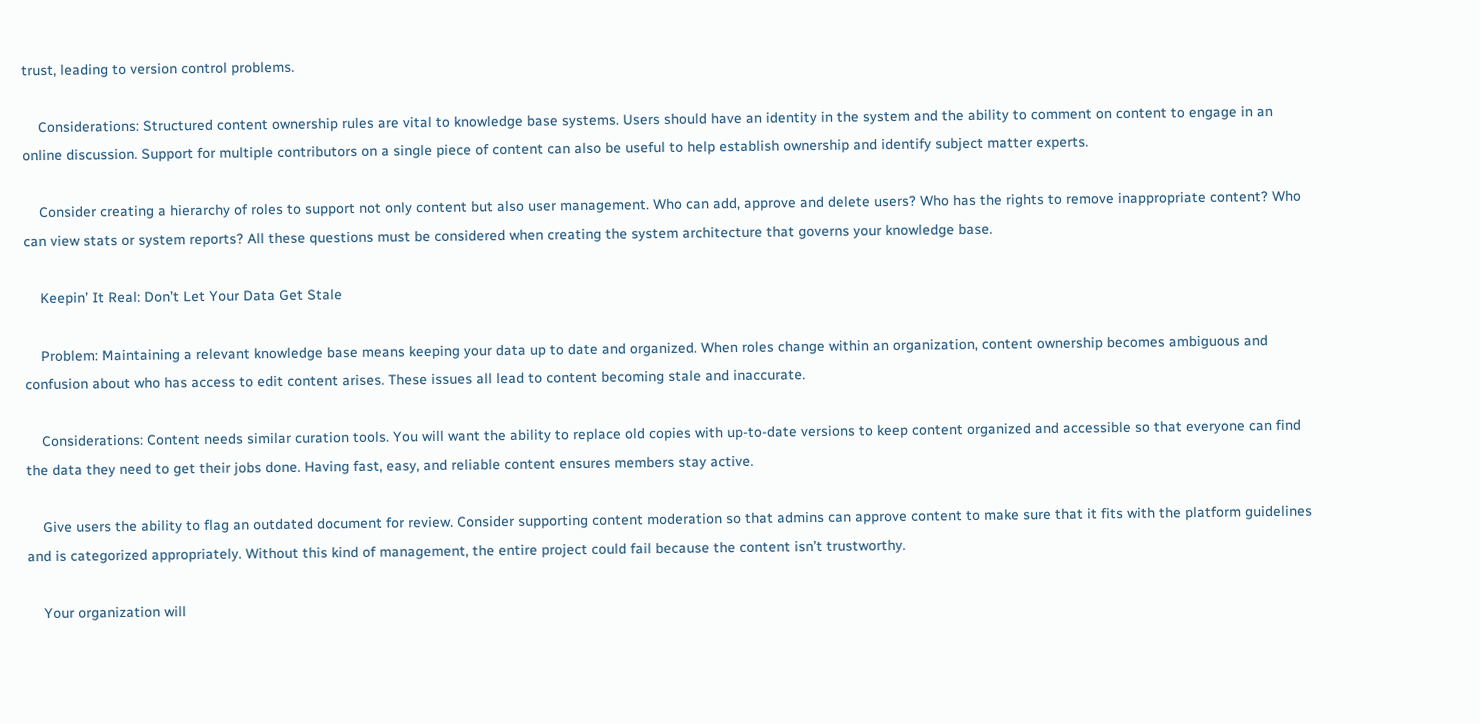trust, leading to version control problems.

    Considerations: Structured content ownership rules are vital to knowledge base systems. Users should have an identity in the system and the ability to comment on content to engage in an online discussion. Support for multiple contributors on a single piece of content can also be useful to help establish ownership and identify subject matter experts.

    Consider creating a hierarchy of roles to support not only content but also user management. Who can add, approve and delete users? Who has the rights to remove inappropriate content? Who can view stats or system reports? All these questions must be considered when creating the system architecture that governs your knowledge base.

    Keepin’ It Real: Don’t Let Your Data Get Stale

    Problem: Maintaining a relevant knowledge base means keeping your data up to date and organized. When roles change within an organization, content ownership becomes ambiguous and confusion about who has access to edit content arises. These issues all lead to content becoming stale and inaccurate.

    Considerations: Content needs similar curation tools. You will want the ability to replace old copies with up-to-date versions to keep content organized and accessible so that everyone can find the data they need to get their jobs done. Having fast, easy, and reliable content ensures members stay active.

    Give users the ability to flag an outdated document for review. Consider supporting content moderation so that admins can approve content to make sure that it fits with the platform guidelines and is categorized appropriately. Without this kind of management, the entire project could fail because the content isn’t trustworthy.

    Your organization will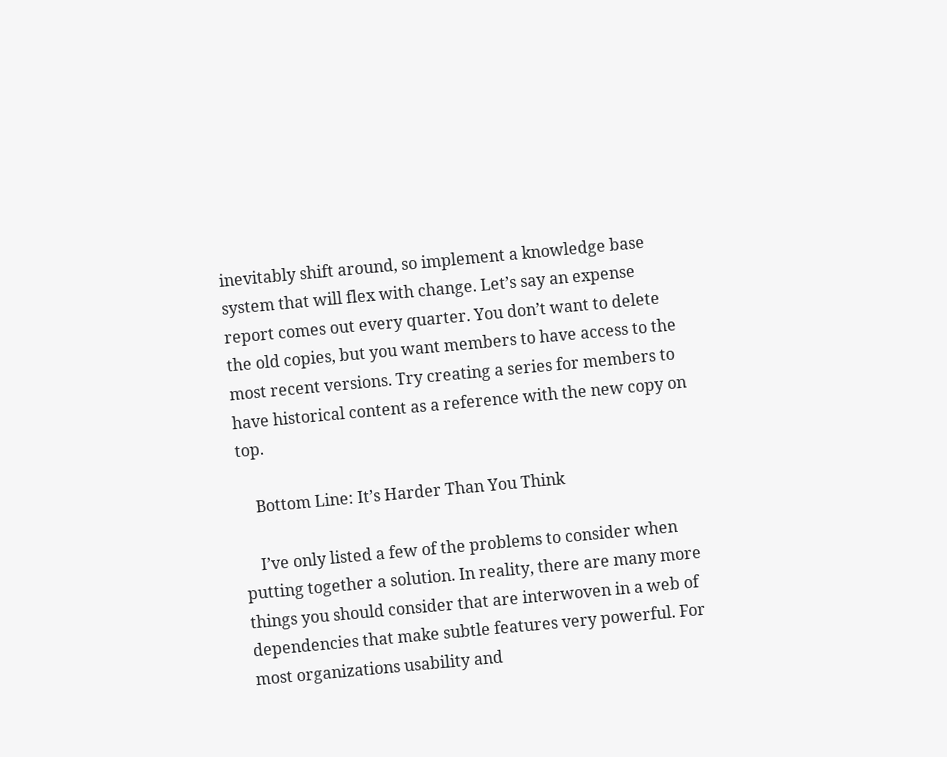inevitably shift around, so implement a knowledge base system that will flex with change. Let’s say an expense report comes out every quarter. You don’t want to delete the old copies, but you want members to have access to the most recent versions. Try creating a series for members to have historical content as a reference with the new copy on top.

    Bottom Line: It’s Harder Than You Think

    I’ve only listed a few of the problems to consider when putting together a solution. In reality, there are many more things you should consider that are interwoven in a web of dependencies that make subtle features very powerful. For most organizations usability and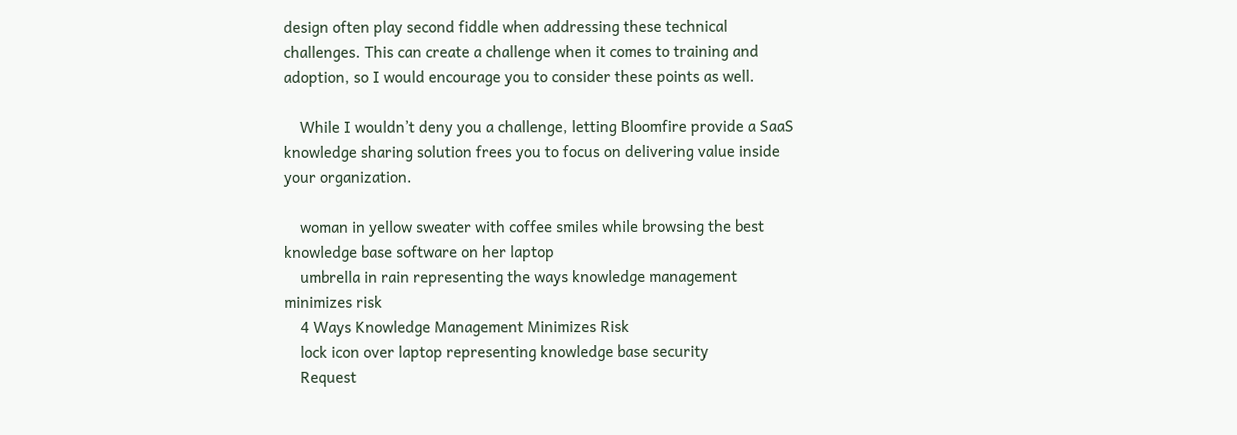design often play second fiddle when addressing these technical challenges. This can create a challenge when it comes to training and adoption, so I would encourage you to consider these points as well.

    While I wouldn’t deny you a challenge, letting Bloomfire provide a SaaS knowledge sharing solution frees you to focus on delivering value inside your organization.

    woman in yellow sweater with coffee smiles while browsing the best knowledge base software on her laptop
    umbrella in rain representing the ways knowledge management minimizes risk
    4 Ways Knowledge Management Minimizes Risk
    lock icon over laptop representing knowledge base security
    Request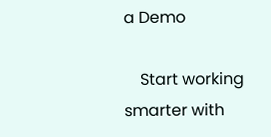a Demo

    Start working smarter with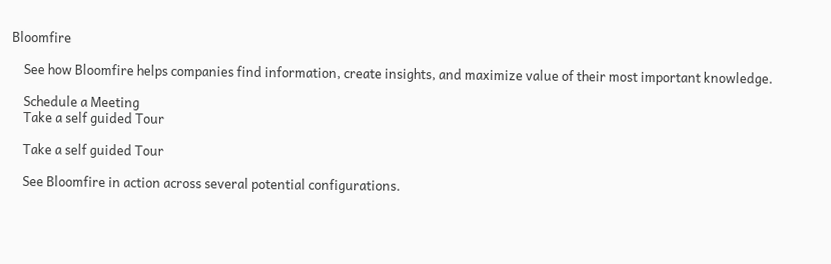Bloomfire

    See how Bloomfire helps companies find information, create insights, and maximize value of their most important knowledge.

    Schedule a Meeting
    Take a self guided Tour

    Take a self guided Tour

    See Bloomfire in action across several potential configurations.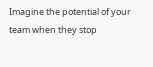Imagine the potential of your team when they stop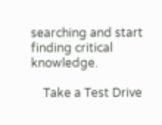searching and start finding critical knowledge.

    Take a Test Drive